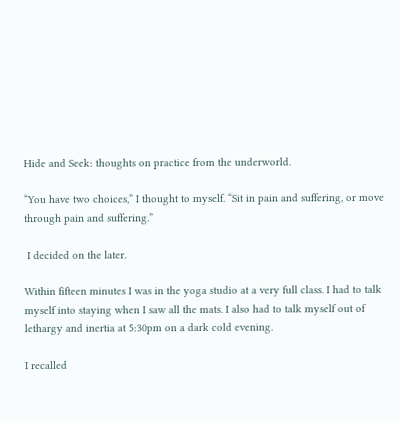Hide and Seek: thoughts on practice from the underworld.

“You have two choices,” I thought to myself. “Sit in pain and suffering, or move through pain and suffering.”

 I decided on the later.

Within fifteen minutes I was in the yoga studio at a very full class. I had to talk myself into staying when I saw all the mats. I also had to talk myself out of lethargy and inertia at 5:30pm on a dark cold evening.

I recalled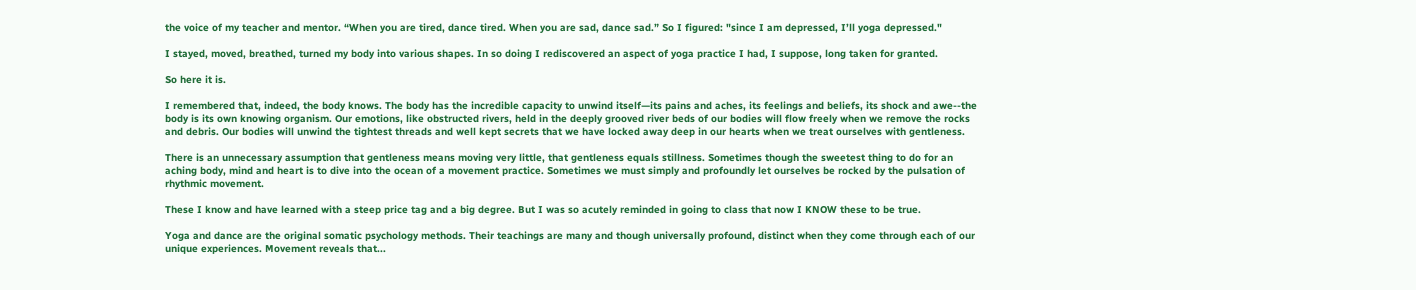the voice of my teacher and mentor. “When you are tired, dance tired. When you are sad, dance sad.” So I figured: "since I am depressed, I’ll yoga depressed."

I stayed, moved, breathed, turned my body into various shapes. In so doing I rediscovered an aspect of yoga practice I had, I suppose, long taken for granted.

So here it is.

I remembered that, indeed, the body knows. The body has the incredible capacity to unwind itself—its pains and aches, its feelings and beliefs, its shock and awe--the body is its own knowing organism. Our emotions, like obstructed rivers, held in the deeply grooved river beds of our bodies will flow freely when we remove the rocks and debris. Our bodies will unwind the tightest threads and well kept secrets that we have locked away deep in our hearts when we treat ourselves with gentleness.

There is an unnecessary assumption that gentleness means moving very little, that gentleness equals stillness. Sometimes though the sweetest thing to do for an aching body, mind and heart is to dive into the ocean of a movement practice. Sometimes we must simply and profoundly let ourselves be rocked by the pulsation of rhythmic movement.

These I know and have learned with a steep price tag and a big degree. But I was so acutely reminded in going to class that now I KNOW these to be true.

Yoga and dance are the original somatic psychology methods. Their teachings are many and though universally profound, distinct when they come through each of our unique experiences. Movement reveals that...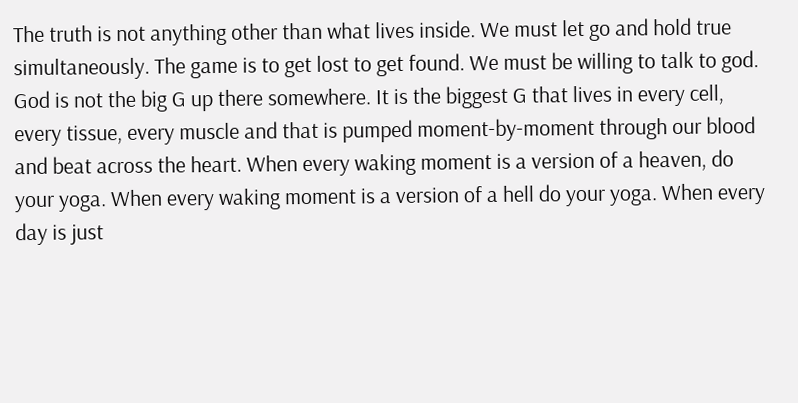The truth is not anything other than what lives inside. We must let go and hold true simultaneously. The game is to get lost to get found. We must be willing to talk to god.  God is not the big G up there somewhere. It is the biggest G that lives in every cell, every tissue, every muscle and that is pumped moment-by-moment through our blood and beat across the heart. When every waking moment is a version of a heaven, do your yoga. When every waking moment is a version of a hell do your yoga. When every day is just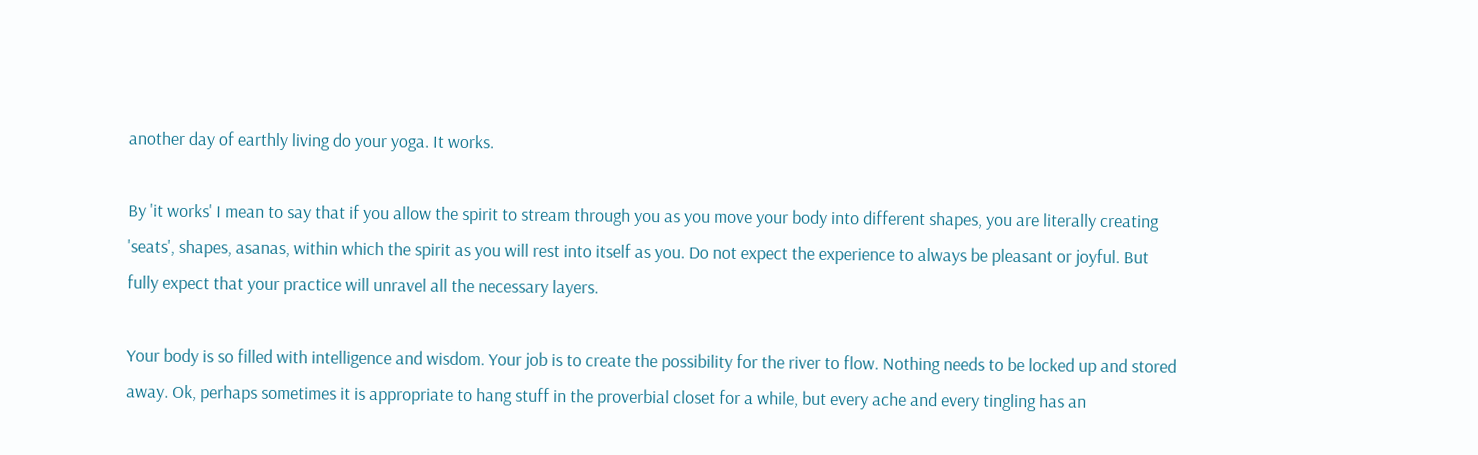another day of earthly living do your yoga. It works.

By 'it works' I mean to say that if you allow the spirit to stream through you as you move your body into different shapes, you are literally creating 'seats', shapes, asanas, within which the spirit as you will rest into itself as you. Do not expect the experience to always be pleasant or joyful. But fully expect that your practice will unravel all the necessary layers.

Your body is so filled with intelligence and wisdom. Your job is to create the possibility for the river to flow. Nothing needs to be locked up and stored away. Ok, perhaps sometimes it is appropriate to hang stuff in the proverbial closet for a while, but every ache and every tingling has an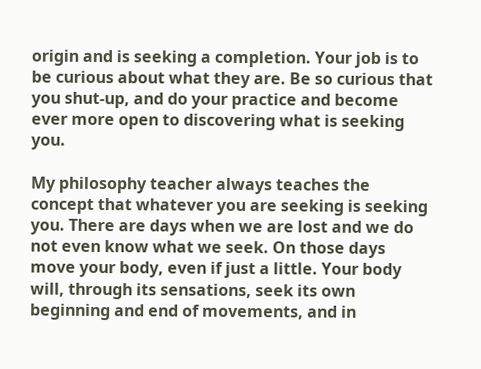origin and is seeking a completion. Your job is to be curious about what they are. Be so curious that you shut-up, and do your practice and become ever more open to discovering what is seeking you.

My philosophy teacher always teaches the concept that whatever you are seeking is seeking you. There are days when we are lost and we do not even know what we seek. On those days move your body, even if just a little. Your body will, through its sensations, seek its own beginning and end of movements, and in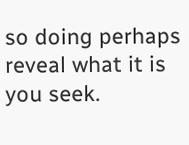so doing perhaps reveal what it is you seek.